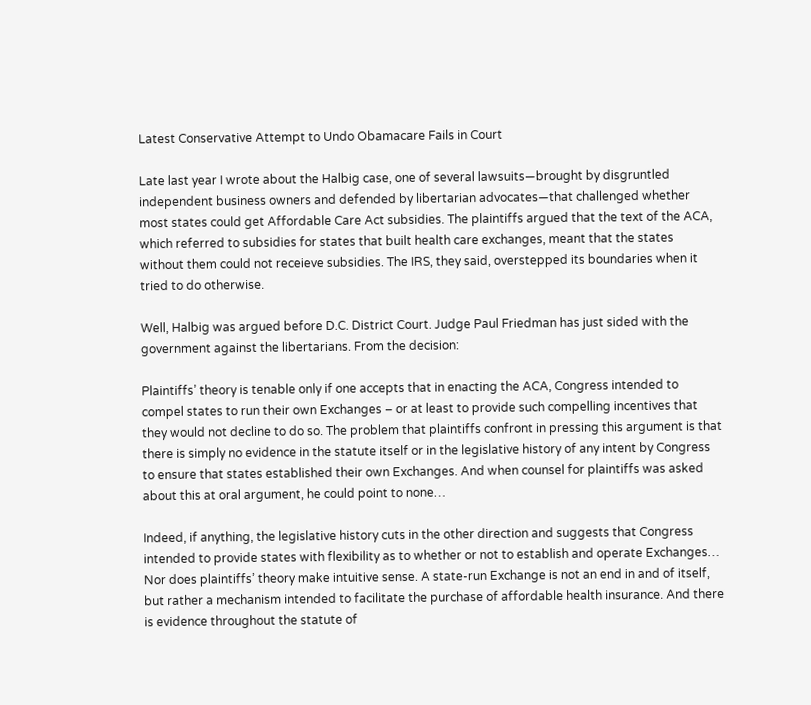Latest Conservative Attempt to Undo Obamacare Fails in Court

Late last year I wrote about the Halbig case, one of several lawsuits—brought by disgruntled independent business owners and defended by libertarian advocates—that challenged whether most states could get Affordable Care Act subsidies. The plaintiffs argued that the text of the ACA, which referred to subsidies for states that built health care exchanges, meant that the states without them could not receieve subsidies. The IRS, they said, overstepped its boundaries when it tried to do otherwise.

Well, Halbig was argued before D.C. District Court. Judge Paul Friedman has just sided with the government against the libertarians. From the decision:

Plaintiffs’ theory is tenable only if one accepts that in enacting the ACA, Congress intended to compel states to run their own Exchanges – or at least to provide such compelling incentives that they would not decline to do so. The problem that plaintiffs confront in pressing this argument is that there is simply no evidence in the statute itself or in the legislative history of any intent by Congress to ensure that states established their own Exchanges. And when counsel for plaintiffs was asked about this at oral argument, he could point to none…

Indeed, if anything, the legislative history cuts in the other direction and suggests that Congress intended to provide states with flexibility as to whether or not to establish and operate Exchanges… Nor does plaintiffs’ theory make intuitive sense. A state-run Exchange is not an end in and of itself, but rather a mechanism intended to facilitate the purchase of affordable health insurance. And there is evidence throughout the statute of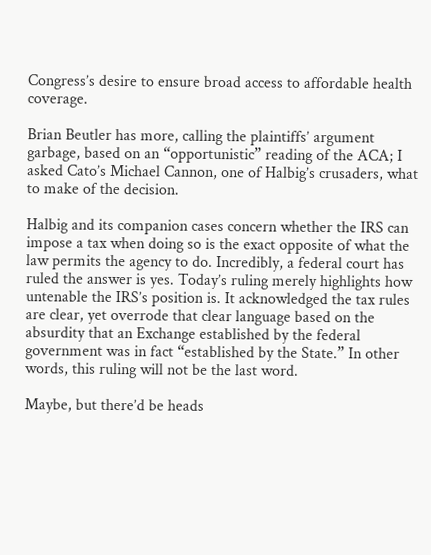Congress’s desire to ensure broad access to affordable health coverage.

Brian Beutler has more, calling the plaintiffs’ argument garbage, based on an “opportunistic” reading of the ACA; I asked Cato’s Michael Cannon, one of Halbig’s crusaders, what to make of the decision.

Halbig and its companion cases concern whether the IRS can impose a tax when doing so is the exact opposite of what the law permits the agency to do. Incredibly, a federal court has ruled the answer is yes. Today’s ruling merely highlights how untenable the IRS’s position is. It acknowledged the tax rules are clear, yet overrode that clear language based on the absurdity that an Exchange established by the federal government was in fact “established by the State.” In other words, this ruling will not be the last word.

Maybe, but there’d be heads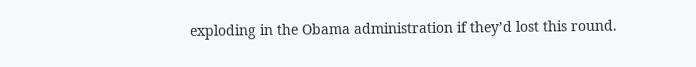exploding in the Obama administration if they’d lost this round.